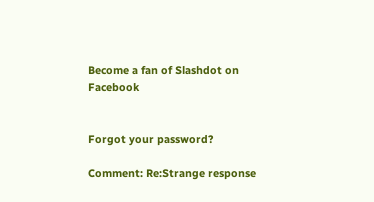Become a fan of Slashdot on Facebook


Forgot your password?

Comment: Re:Strange response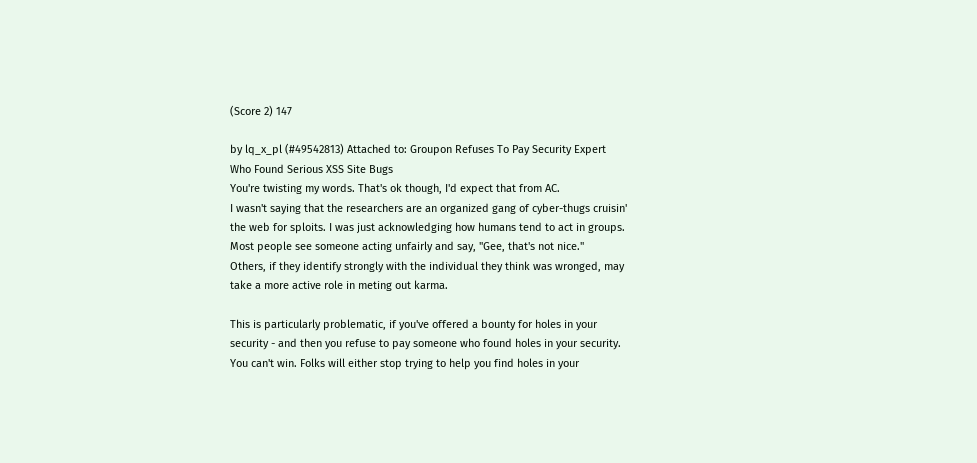(Score 2) 147

by lq_x_pl (#49542813) Attached to: Groupon Refuses To Pay Security Expert Who Found Serious XSS Site Bugs
You're twisting my words. That's ok though, I'd expect that from AC.
I wasn't saying that the researchers are an organized gang of cyber-thugs cruisin' the web for sploits. I was just acknowledging how humans tend to act in groups. Most people see someone acting unfairly and say, "Gee, that's not nice."
Others, if they identify strongly with the individual they think was wronged, may take a more active role in meting out karma.

This is particularly problematic, if you've offered a bounty for holes in your security - and then you refuse to pay someone who found holes in your security. You can't win. Folks will either stop trying to help you find holes in your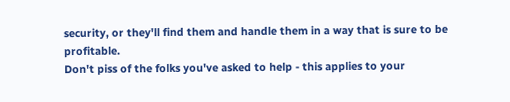security, or they'll find them and handle them in a way that is sure to be profitable.
Don't piss of the folks you've asked to help - this applies to your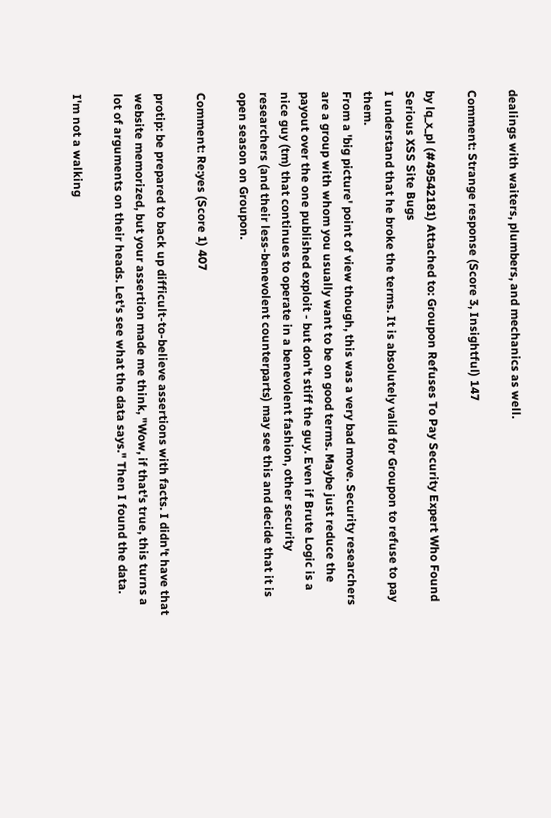dealings with waiters, plumbers, and mechanics as well.

Comment: Strange response (Score 3, Insightful) 147

by lq_x_pl (#49542181) Attached to: Groupon Refuses To Pay Security Expert Who Found Serious XSS Site Bugs
I understand that he broke the terms. It is absolutely valid for Groupon to refuse to pay them.
From a 'big picture' point of view though, this was a very bad move. Security researchers are a group with whom you usually want to be on good terms. Maybe just reduce the payout over the one published exploit - but don't stiff the guy. Even if Brute Logic is a nice guy (tm) that continues to operate in a benevolent fashion, other security researchers (and their less-benevolent counterparts) may see this and decide that it is open season on Groupon.

Comment: Re:yes (Score 1) 407

protip: be prepared to back up difficult-to-believe assertions with facts. I didn't have that website memorized, but your assertion made me think, "Wow, if that's true, this turns a lot of arguments on their heads. Let's see what the data says." Then I found the data.

I'm not a walking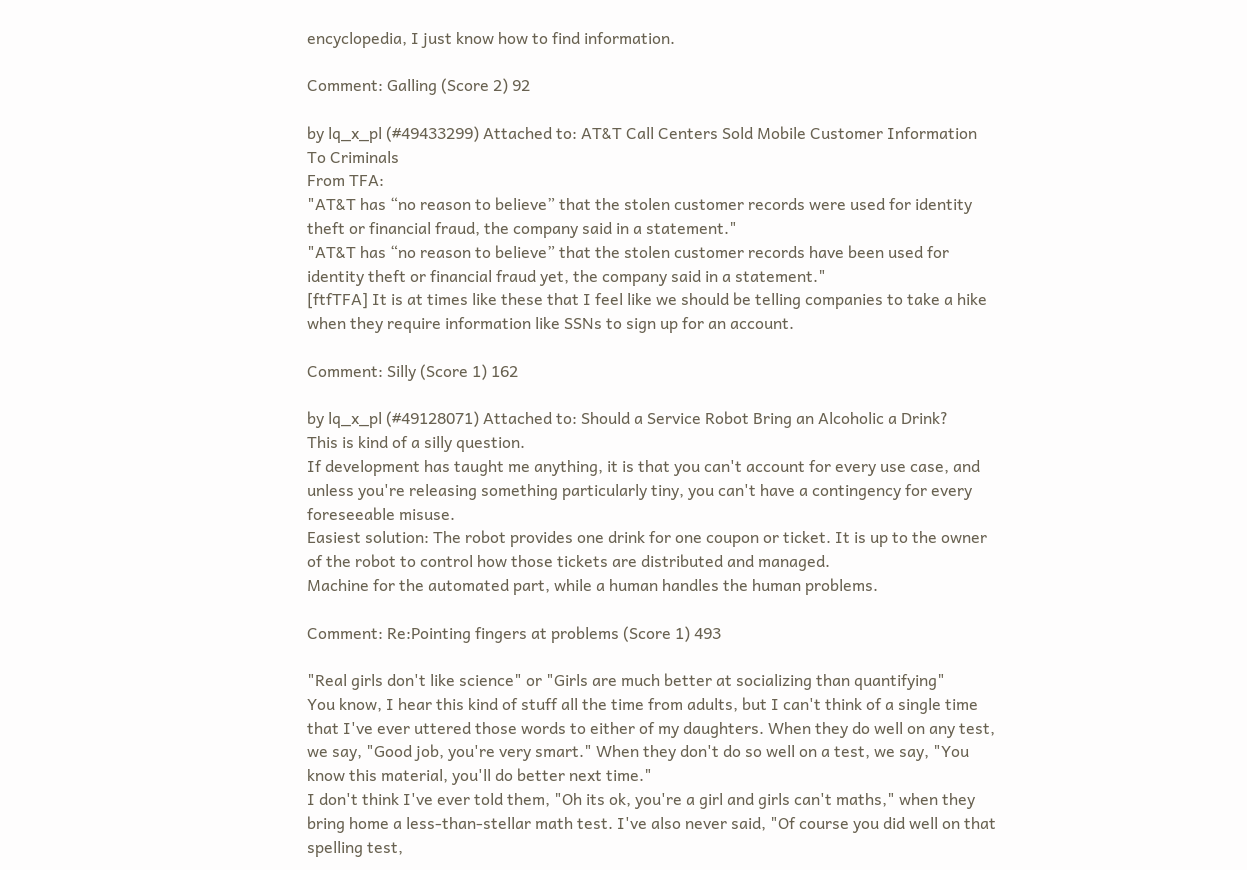encyclopedia, I just know how to find information.

Comment: Galling (Score 2) 92

by lq_x_pl (#49433299) Attached to: AT&T Call Centers Sold Mobile Customer Information To Criminals
From TFA:
"AT&T has “no reason to believe” that the stolen customer records were used for identity theft or financial fraud, the company said in a statement."
"AT&T has “no reason to believe” that the stolen customer records have been used for identity theft or financial fraud yet, the company said in a statement."
[ftfTFA] It is at times like these that I feel like we should be telling companies to take a hike when they require information like SSNs to sign up for an account.

Comment: Silly (Score 1) 162

by lq_x_pl (#49128071) Attached to: Should a Service Robot Bring an Alcoholic a Drink?
This is kind of a silly question.
If development has taught me anything, it is that you can't account for every use case, and unless you're releasing something particularly tiny, you can't have a contingency for every foreseeable misuse.
Easiest solution: The robot provides one drink for one coupon or ticket. It is up to the owner of the robot to control how those tickets are distributed and managed.
Machine for the automated part, while a human handles the human problems.

Comment: Re:Pointing fingers at problems (Score 1) 493

"Real girls don't like science" or "Girls are much better at socializing than quantifying"
You know, I hear this kind of stuff all the time from adults, but I can't think of a single time that I've ever uttered those words to either of my daughters. When they do well on any test, we say, "Good job, you're very smart." When they don't do so well on a test, we say, "You know this material, you'll do better next time."
I don't think I've ever told them, "Oh its ok, you're a girl and girls can't maths," when they bring home a less-than-stellar math test. I've also never said, "Of course you did well on that spelling test,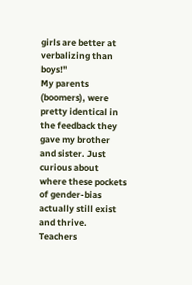girls are better at verbalizing than boys!"
My parents (boomers), were pretty identical in the feedback they gave my brother and sister. Just curious about where these pockets of gender-bias actually still exist and thrive. Teachers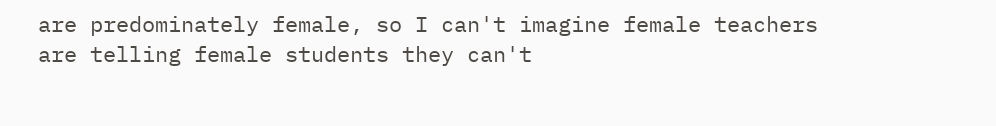are predominately female, so I can't imagine female teachers are telling female students they can't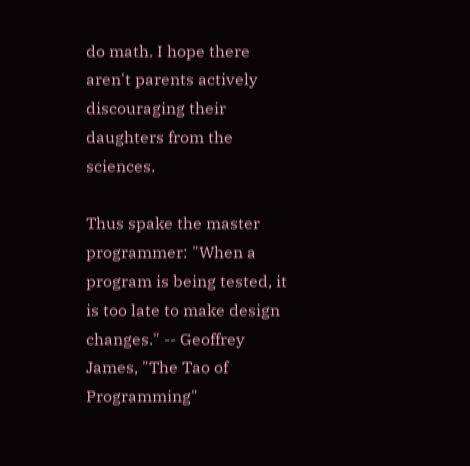do math. I hope there aren't parents actively discouraging their daughters from the sciences.

Thus spake the master programmer: "When a program is being tested, it is too late to make design changes." -- Geoffrey James, "The Tao of Programming"